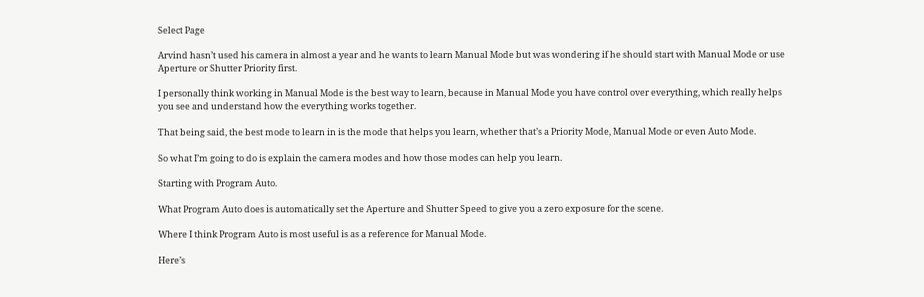Select Page

Arvind hasn’t used his camera in almost a year and he wants to learn Manual Mode but was wondering if he should start with Manual Mode or use Aperture or Shutter Priority first.

I personally think working in Manual Mode is the best way to learn, because in Manual Mode you have control over everything, which really helps you see and understand how the everything works together.

That being said, the best mode to learn in is the mode that helps you learn, whether that’s a Priority Mode, Manual Mode or even Auto Mode.

So what I’m going to do is explain the camera modes and how those modes can help you learn.

Starting with Program Auto.

What Program Auto does is automatically set the Aperture and Shutter Speed to give you a zero exposure for the scene.

Where I think Program Auto is most useful is as a reference for Manual Mode.

Here’s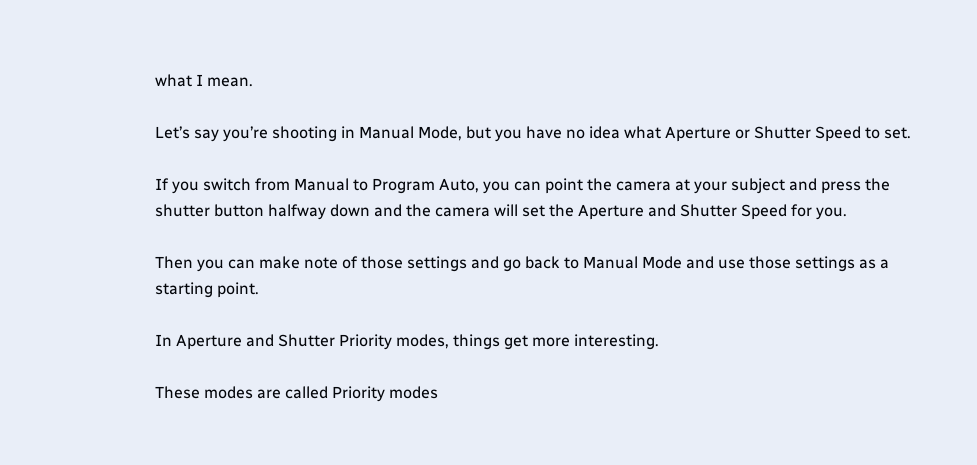what I mean.

Let’s say you’re shooting in Manual Mode, but you have no idea what Aperture or Shutter Speed to set.

If you switch from Manual to Program Auto, you can point the camera at your subject and press the shutter button halfway down and the camera will set the Aperture and Shutter Speed for you.

Then you can make note of those settings and go back to Manual Mode and use those settings as a starting point.

In Aperture and Shutter Priority modes, things get more interesting.

These modes are called Priority modes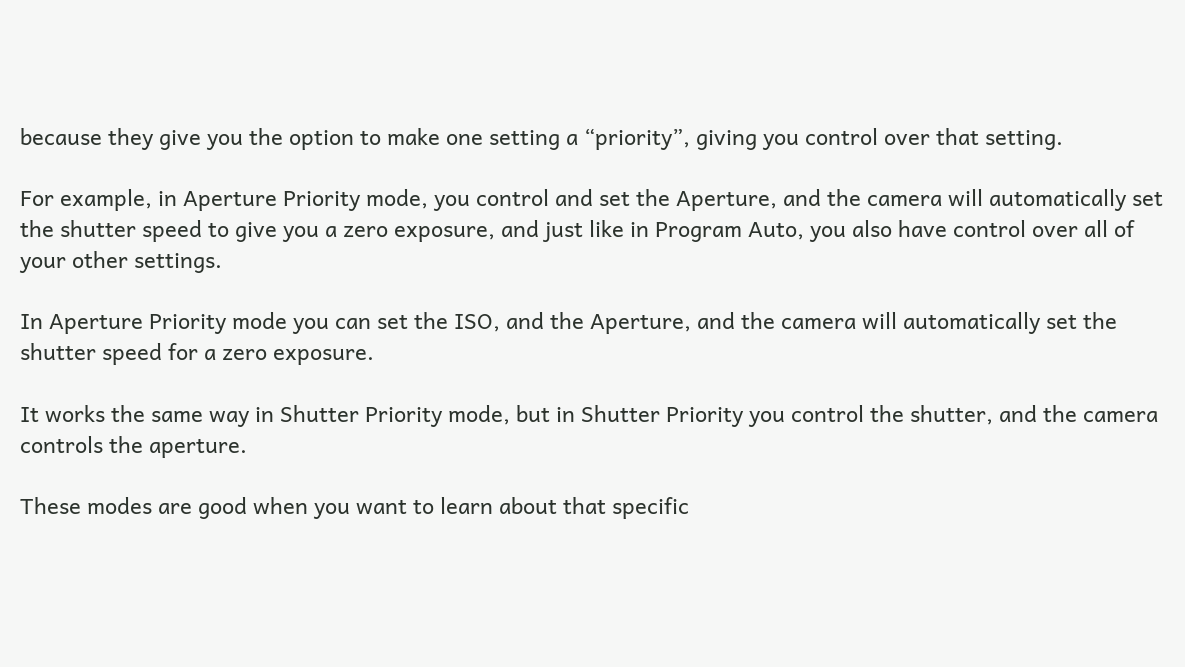because they give you the option to make one setting a “priority”, giving you control over that setting.

For example, in Aperture Priority mode, you control and set the Aperture, and the camera will automatically set the shutter speed to give you a zero exposure, and just like in Program Auto, you also have control over all of your other settings.

In Aperture Priority mode you can set the ISO, and the Aperture, and the camera will automatically set the shutter speed for a zero exposure.

It works the same way in Shutter Priority mode, but in Shutter Priority you control the shutter, and the camera controls the aperture.

These modes are good when you want to learn about that specific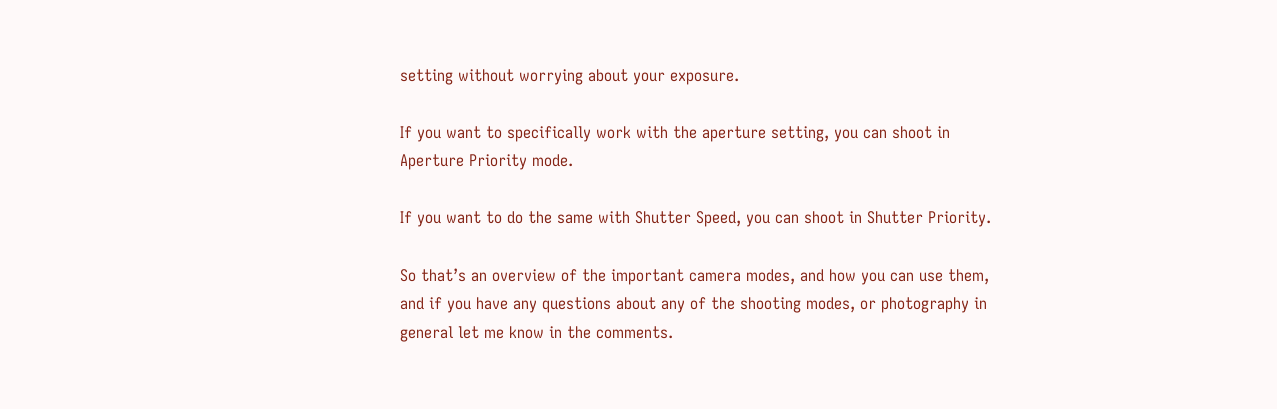setting without worrying about your exposure.

If you want to specifically work with the aperture setting, you can shoot in Aperture Priority mode.

If you want to do the same with Shutter Speed, you can shoot in Shutter Priority.

So that’s an overview of the important camera modes, and how you can use them, and if you have any questions about any of the shooting modes, or photography in general let me know in the comments.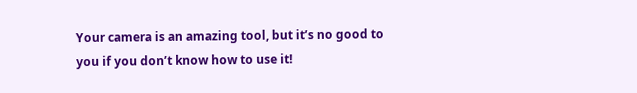Your camera is an amazing tool, but it’s no good to you if you don’t know how to use it!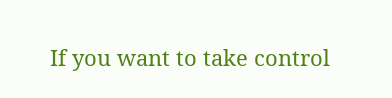If you want to take control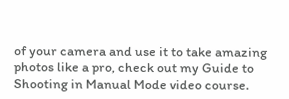of your camera and use it to take amazing photos like a pro, check out my Guide to Shooting in Manual Mode video course.